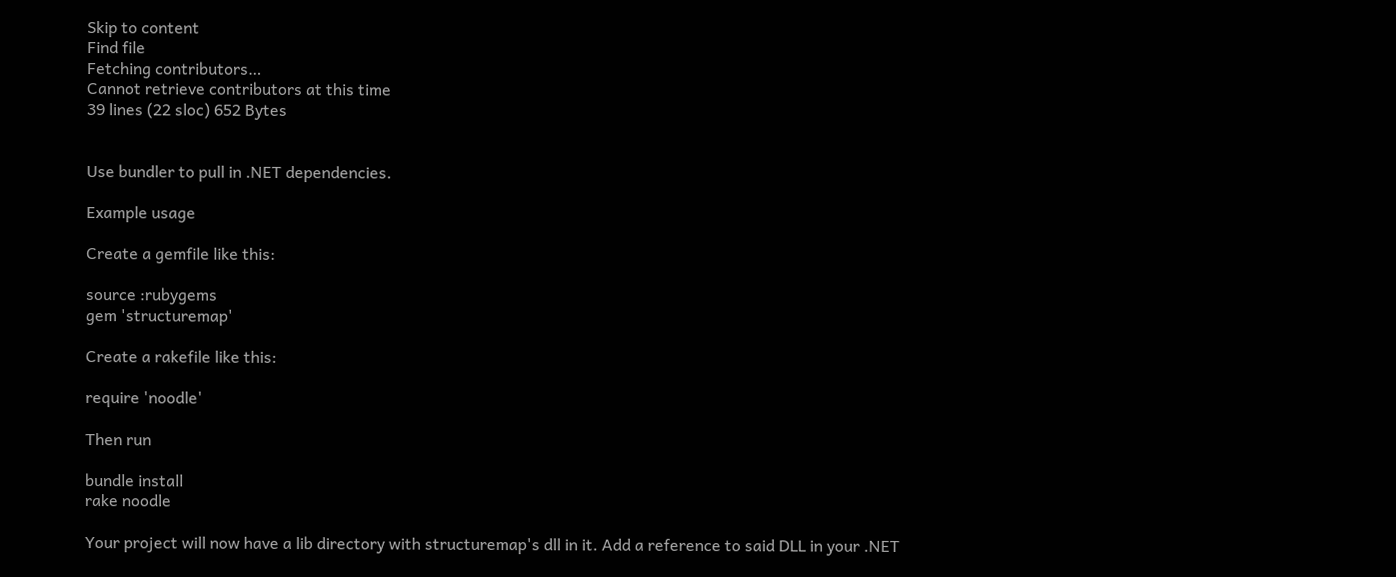Skip to content
Find file
Fetching contributors…
Cannot retrieve contributors at this time
39 lines (22 sloc) 652 Bytes


Use bundler to pull in .NET dependencies.

Example usage

Create a gemfile like this:

source :rubygems
gem 'structuremap'

Create a rakefile like this:

require 'noodle'

Then run

bundle install
rake noodle

Your project will now have a lib directory with structuremap's dll in it. Add a reference to said DLL in your .NET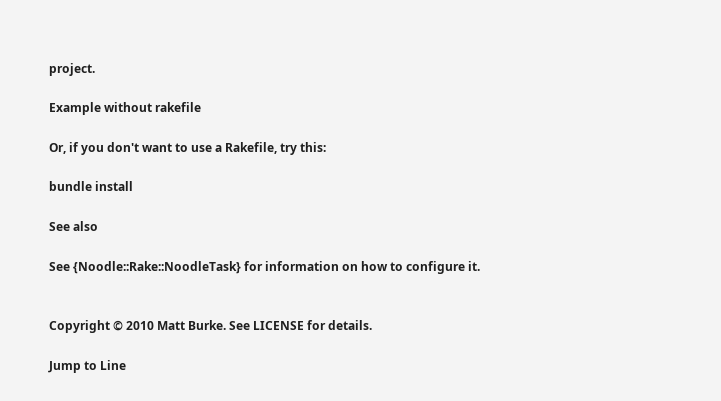project.

Example without rakefile

Or, if you don't want to use a Rakefile, try this:

bundle install

See also

See {Noodle::Rake::NoodleTask} for information on how to configure it.


Copyright © 2010 Matt Burke. See LICENSE for details.

Jump to Line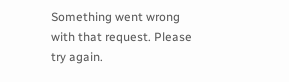Something went wrong with that request. Please try again.